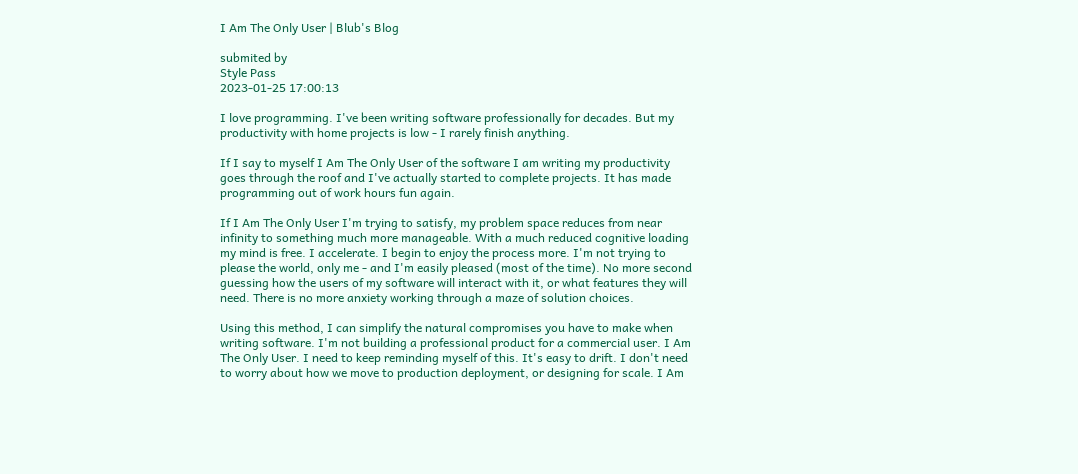I Am The Only User | Blub's Blog

submited by
Style Pass
2023-01-25 17:00:13

I love programming. I've been writing software professionally for decades. But my productivity with home projects is low - I rarely finish anything.

If I say to myself I Am The Only User of the software I am writing my productivity goes through the roof and I've actually started to complete projects. It has made programming out of work hours fun again.

If I Am The Only User I'm trying to satisfy, my problem space reduces from near infinity to something much more manageable. With a much reduced cognitive loading my mind is free. I accelerate. I begin to enjoy the process more. I'm not trying to please the world, only me - and I'm easily pleased (most of the time). No more second guessing how the users of my software will interact with it, or what features they will need. There is no more anxiety working through a maze of solution choices.

Using this method, I can simplify the natural compromises you have to make when writing software. I'm not building a professional product for a commercial user. I Am The Only User. I need to keep reminding myself of this. It's easy to drift. I don't need to worry about how we move to production deployment, or designing for scale. I Am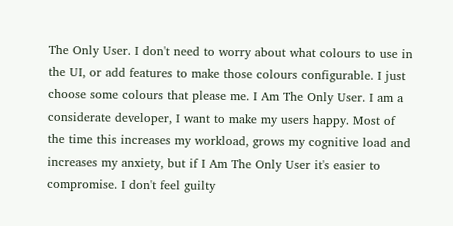The Only User. I don't need to worry about what colours to use in the UI, or add features to make those colours configurable. I just choose some colours that please me. I Am The Only User. I am a considerate developer, I want to make my users happy. Most of the time this increases my workload, grows my cognitive load and increases my anxiety, but if I Am The Only User it's easier to compromise. I don't feel guilty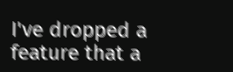I've dropped a feature that a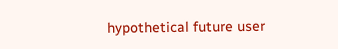hypothetical future user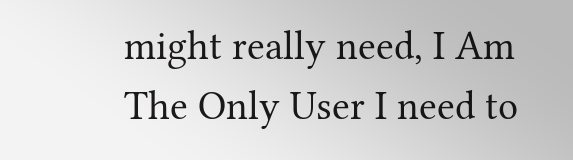might really need, I Am The Only User I need to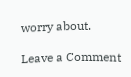worry about.

Leave a Comment